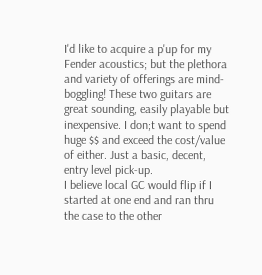I'd like to acquire a p'up for my Fender acoustics; but the plethora and variety of offerings are mind-boggling! These two guitars are great sounding, easily playable but inexpensive. I don;t want to spend huge $$ and exceed the cost/value of either. Just a basic, decent, entry level pick-up.
I believe local GC would flip if I started at one end and ran thru the case to the other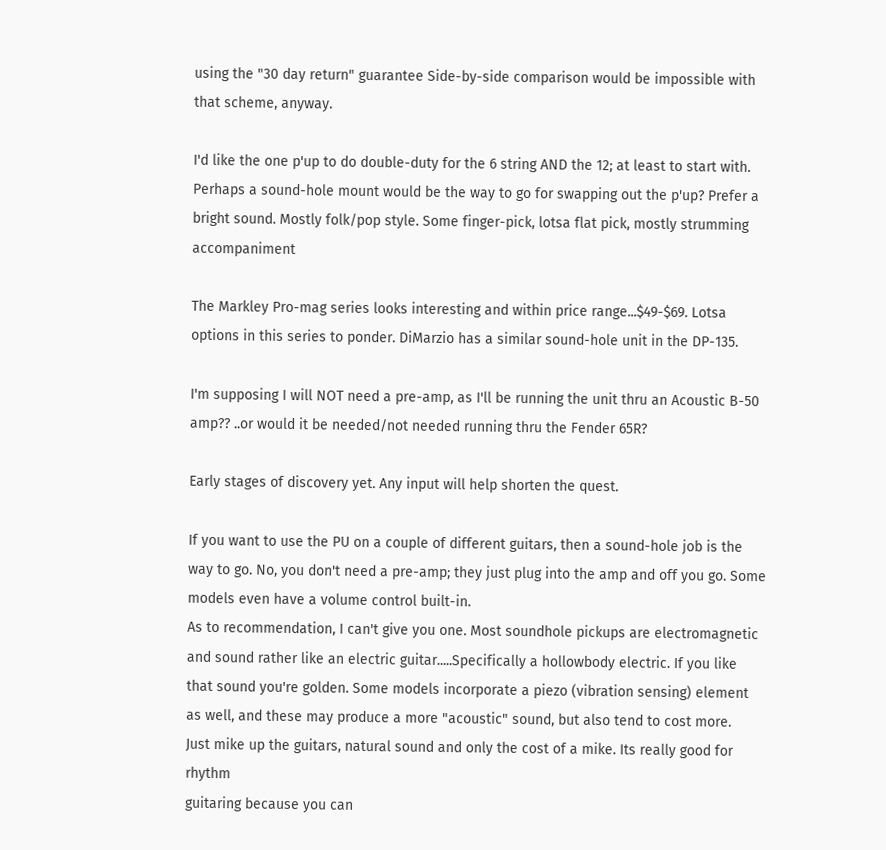using the "30 day return" guarantee Side-by-side comparison would be impossible with that scheme, anyway.

I'd like the one p'up to do double-duty for the 6 string AND the 12; at least to start with. Perhaps a sound-hole mount would be the way to go for swapping out the p'up? Prefer a bright sound. Mostly folk/pop style. Some finger-pick, lotsa flat pick, mostly strumming accompaniment

The Markley Pro-mag series looks interesting and within price range...$49-$69. Lotsa options in this series to ponder. DiMarzio has a similar sound-hole unit in the DP-135.

I'm supposing I will NOT need a pre-amp, as I'll be running the unit thru an Acoustic B-50 amp?? ..or would it be needed/not needed running thru the Fender 65R?

Early stages of discovery yet. Any input will help shorten the quest.

If you want to use the PU on a couple of different guitars, then a sound-hole job is the way to go. No, you don't need a pre-amp; they just plug into the amp and off you go. Some models even have a volume control built-in.
As to recommendation, I can't give you one. Most soundhole pickups are electromagnetic and sound rather like an electric guitar.....Specifically a hollowbody electric. If you like that sound you're golden. Some models incorporate a piezo (vibration sensing) element as well, and these may produce a more "acoustic" sound, but also tend to cost more.
Just mike up the guitars, natural sound and only the cost of a mike. Its really good for rhythm
guitaring because you can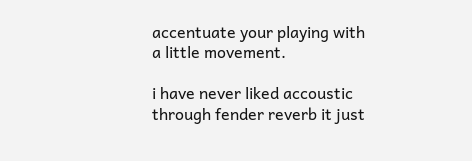accentuate your playing with a little movement.

i have never liked accoustic through fender reverb it just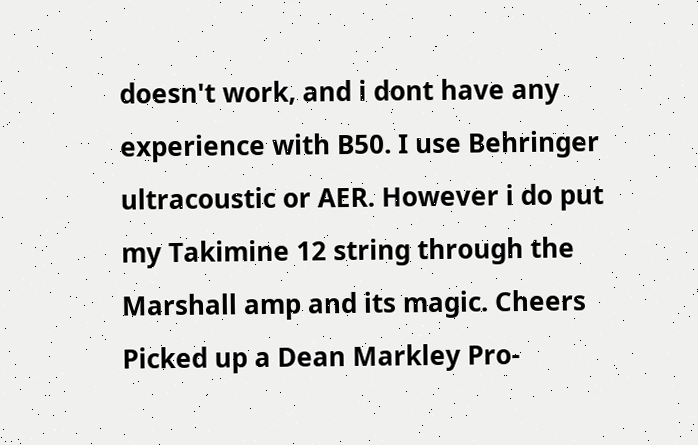doesn't work, and i dont have any experience with B50. I use Behringer ultracoustic or AER. However i do put my Takimine 12 string through the Marshall amp and its magic. Cheers
Picked up a Dean Markley Pro-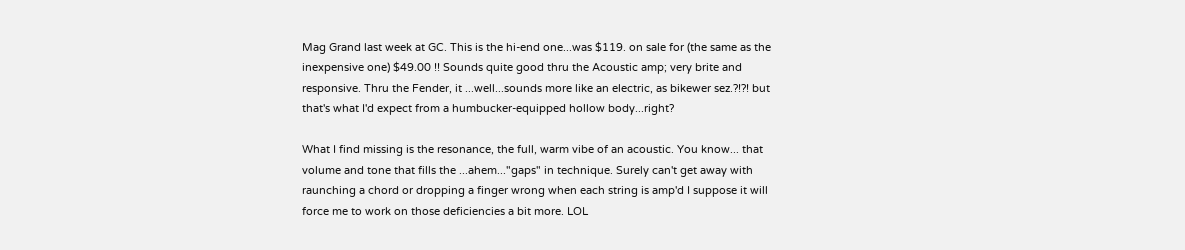Mag Grand last week at GC. This is the hi-end one...was $119. on sale for (the same as the inexpensive one) $49.00 !! Sounds quite good thru the Acoustic amp; very brite and responsive. Thru the Fender, it ...well...sounds more like an electric, as bikewer sez.?!?! but that's what I'd expect from a humbucker-equipped hollow body...right?

What I find missing is the resonance, the full, warm vibe of an acoustic. You know... that volume and tone that fills the ...ahem..."gaps" in technique. Surely can't get away with raunching a chord or dropping a finger wrong when each string is amp'd I suppose it will force me to work on those deficiencies a bit more. LOL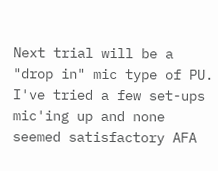Next trial will be a "drop in" mic type of PU. I've tried a few set-ups mic'ing up and none seemed satisfactory AFA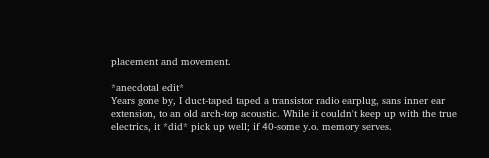placement and movement.

*anecdotal edit*
Years gone by, I duct-taped taped a transistor radio earplug, sans inner ear extension, to an old arch-top acoustic. While it couldn't keep up with the true electrics, it *did* pick up well; if 40-some y.o. memory serves.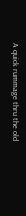A quick rummage thru the old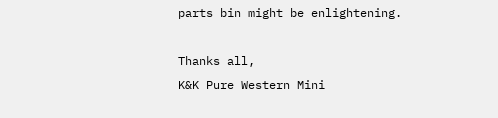parts bin might be enlightening.

Thanks all,
K&K Pure Western Mini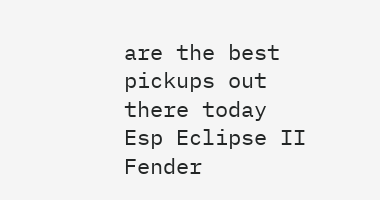are the best pickups out there today
Esp Eclipse II
Fender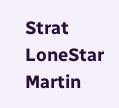Strat LoneStar
Martin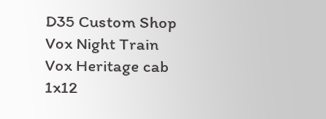D35 Custom Shop
Vox Night Train
Vox Heritage cab 1x12